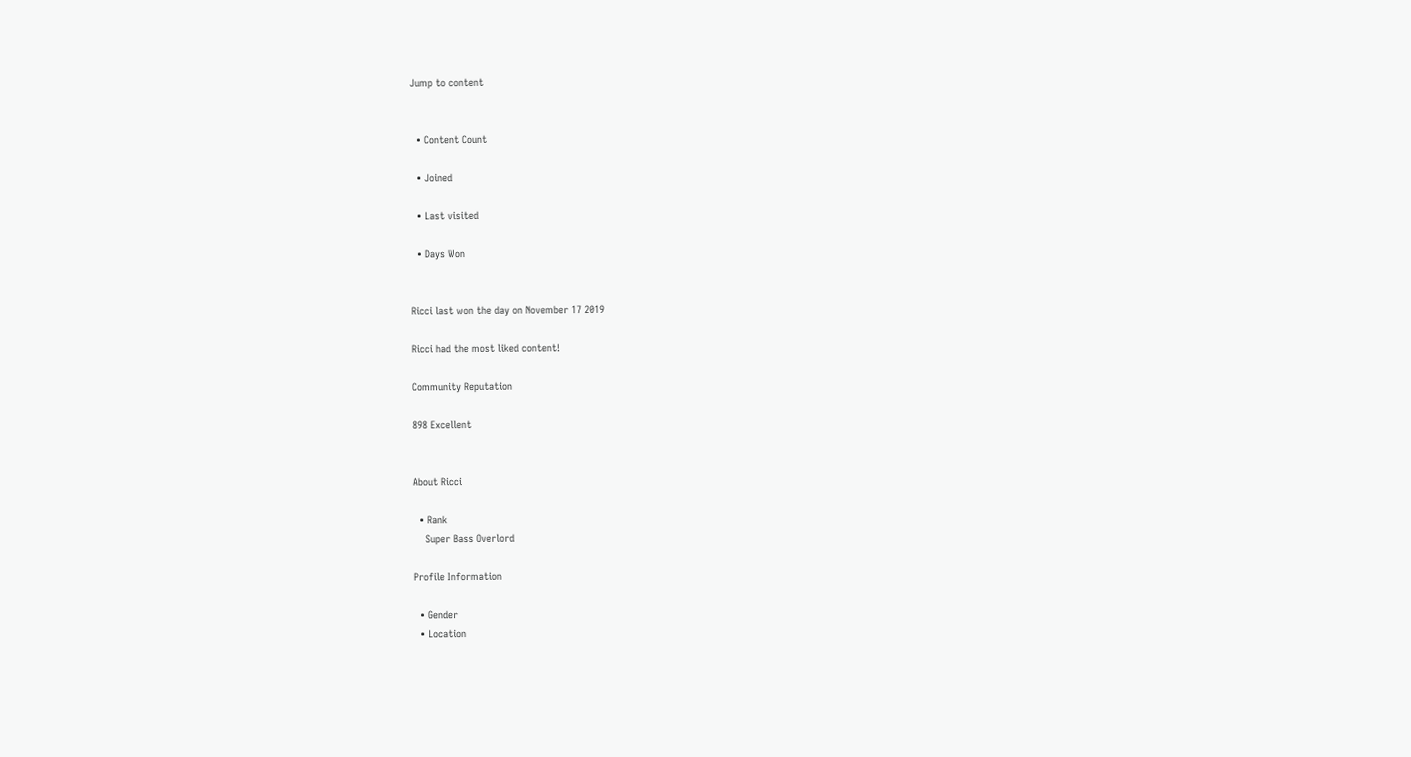Jump to content


  • Content Count

  • Joined

  • Last visited

  • Days Won


Ricci last won the day on November 17 2019

Ricci had the most liked content!

Community Reputation

898 Excellent


About Ricci

  • Rank
    Super Bass Overlord

Profile Information

  • Gender
  • Location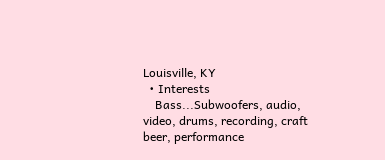Louisville, KY
  • Interests
    Bass...Subwoofers, audio, video, drums, recording, craft beer, performance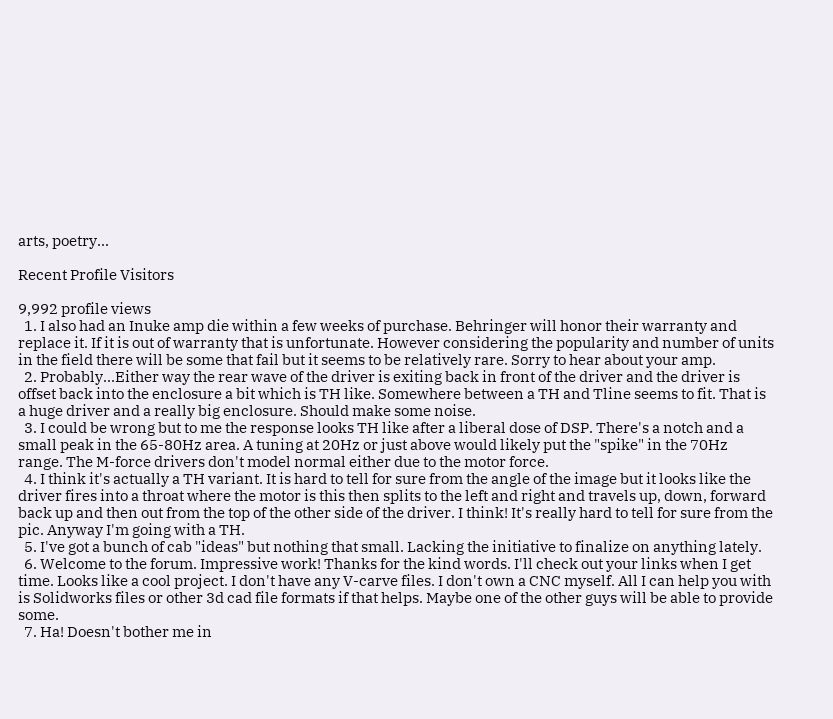arts, poetry...

Recent Profile Visitors

9,992 profile views
  1. I also had an Inuke amp die within a few weeks of purchase. Behringer will honor their warranty and replace it. If it is out of warranty that is unfortunate. However considering the popularity and number of units in the field there will be some that fail but it seems to be relatively rare. Sorry to hear about your amp.
  2. Probably...Either way the rear wave of the driver is exiting back in front of the driver and the driver is offset back into the enclosure a bit which is TH like. Somewhere between a TH and Tline seems to fit. That is a huge driver and a really big enclosure. Should make some noise.
  3. I could be wrong but to me the response looks TH like after a liberal dose of DSP. There's a notch and a small peak in the 65-80Hz area. A tuning at 20Hz or just above would likely put the "spike" in the 70Hz range. The M-force drivers don't model normal either due to the motor force.
  4. I think it's actually a TH variant. It is hard to tell for sure from the angle of the image but it looks like the driver fires into a throat where the motor is this then splits to the left and right and travels up, down, forward back up and then out from the top of the other side of the driver. I think! It's really hard to tell for sure from the pic. Anyway I'm going with a TH.
  5. I've got a bunch of cab "ideas" but nothing that small. Lacking the initiative to finalize on anything lately.
  6. Welcome to the forum. Impressive work! Thanks for the kind words. I'll check out your links when I get time. Looks like a cool project. I don't have any V-carve files. I don't own a CNC myself. All I can help you with is Solidworks files or other 3d cad file formats if that helps. Maybe one of the other guys will be able to provide some.
  7. Ha! Doesn't bother me in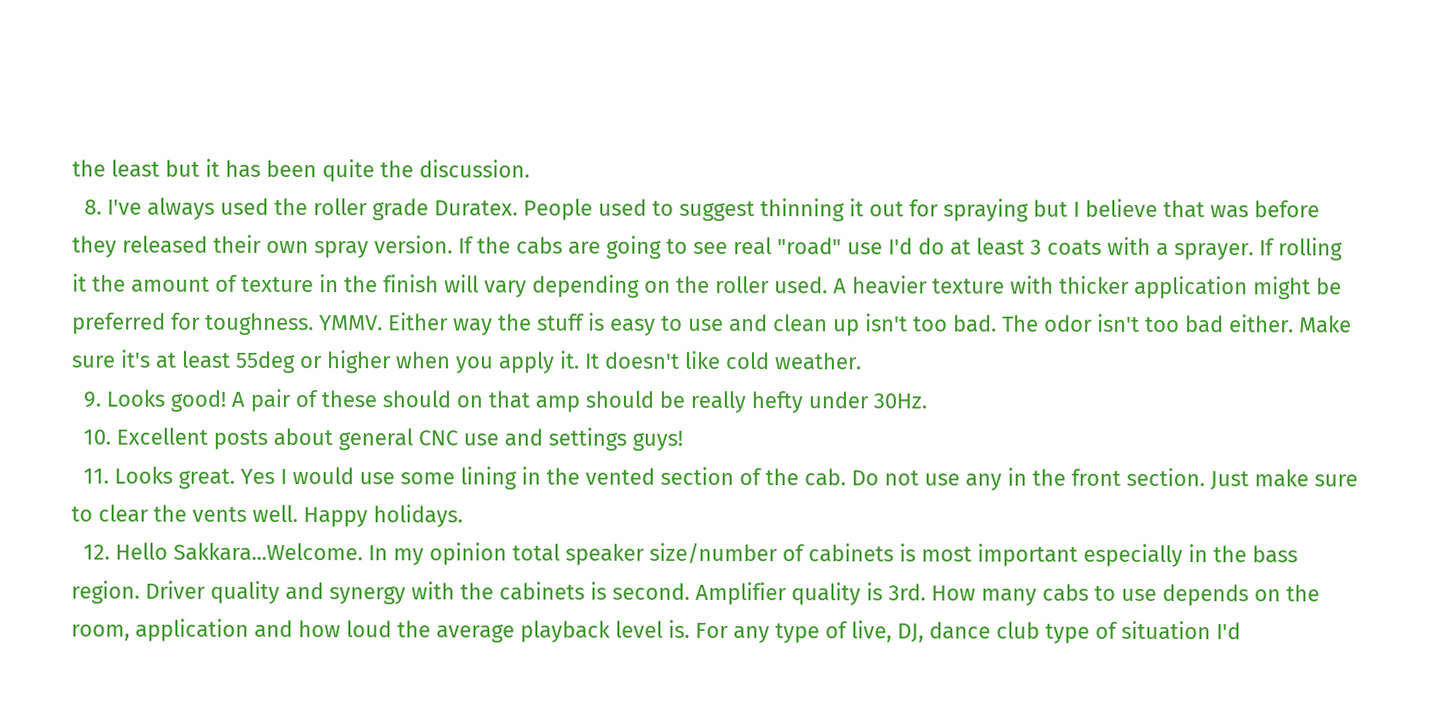the least but it has been quite the discussion.
  8. I've always used the roller grade Duratex. People used to suggest thinning it out for spraying but I believe that was before they released their own spray version. If the cabs are going to see real "road" use I'd do at least 3 coats with a sprayer. If rolling it the amount of texture in the finish will vary depending on the roller used. A heavier texture with thicker application might be preferred for toughness. YMMV. Either way the stuff is easy to use and clean up isn't too bad. The odor isn't too bad either. Make sure it's at least 55deg or higher when you apply it. It doesn't like cold weather.
  9. Looks good! A pair of these should on that amp should be really hefty under 30Hz.
  10. Excellent posts about general CNC use and settings guys!
  11. Looks great. Yes I would use some lining in the vented section of the cab. Do not use any in the front section. Just make sure to clear the vents well. Happy holidays.
  12. Hello Sakkara...Welcome. In my opinion total speaker size/number of cabinets is most important especially in the bass region. Driver quality and synergy with the cabinets is second. Amplifier quality is 3rd. How many cabs to use depends on the room, application and how loud the average playback level is. For any type of live, DJ, dance club type of situation I'd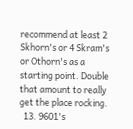recommend at least 2 Skhorn's or 4 Skram's or Othorn's as a starting point. Double that amount to really get the place rocking.
  13. 9601's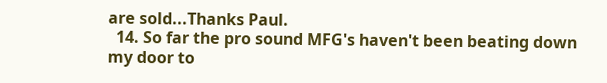are sold...Thanks Paul.
  14. So far the pro sound MFG's haven't been beating down my door to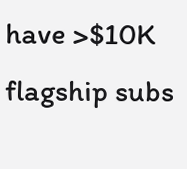have >$10K flagship subs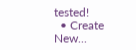tested!
  • Create New...